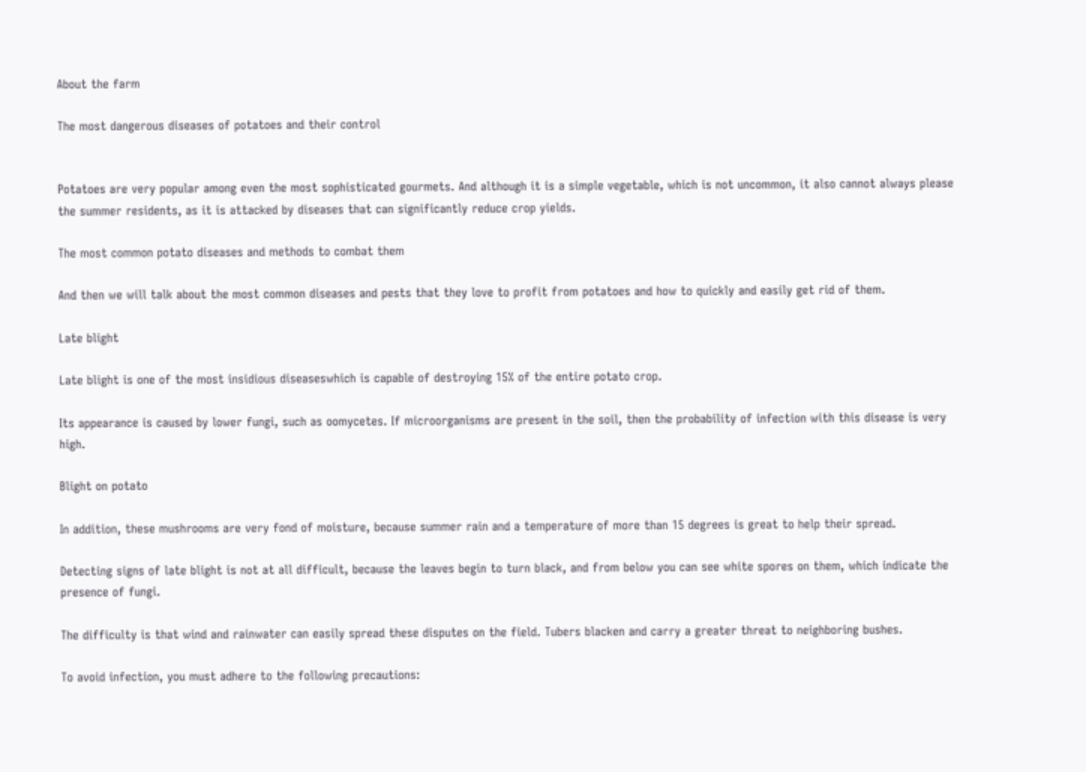About the farm

The most dangerous diseases of potatoes and their control


Potatoes are very popular among even the most sophisticated gourmets. And although it is a simple vegetable, which is not uncommon, it also cannot always please the summer residents, as it is attacked by diseases that can significantly reduce crop yields.

The most common potato diseases and methods to combat them

And then we will talk about the most common diseases and pests that they love to profit from potatoes and how to quickly and easily get rid of them.

Late blight

Late blight is one of the most insidious diseaseswhich is capable of destroying 15% of the entire potato crop.

Its appearance is caused by lower fungi, such as oomycetes. If microorganisms are present in the soil, then the probability of infection with this disease is very high.

Blight on potato

In addition, these mushrooms are very fond of moisture, because summer rain and a temperature of more than 15 degrees is great to help their spread.

Detecting signs of late blight is not at all difficult, because the leaves begin to turn black, and from below you can see white spores on them, which indicate the presence of fungi.

The difficulty is that wind and rainwater can easily spread these disputes on the field. Tubers blacken and carry a greater threat to neighboring bushes.

To avoid infection, you must adhere to the following precautions: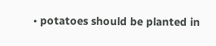• potatoes should be planted in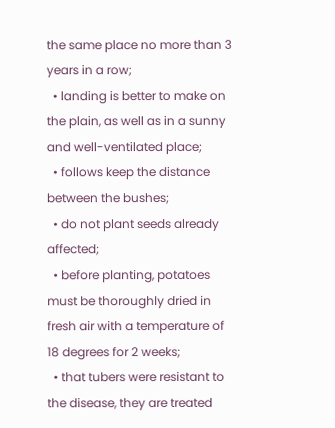the same place no more than 3 years in a row;
  • landing is better to make on the plain, as well as in a sunny and well-ventilated place;
  • follows keep the distance between the bushes;
  • do not plant seeds already affected;
  • before planting, potatoes must be thoroughly dried in fresh air with a temperature of 18 degrees for 2 weeks;
  • that tubers were resistant to the disease, they are treated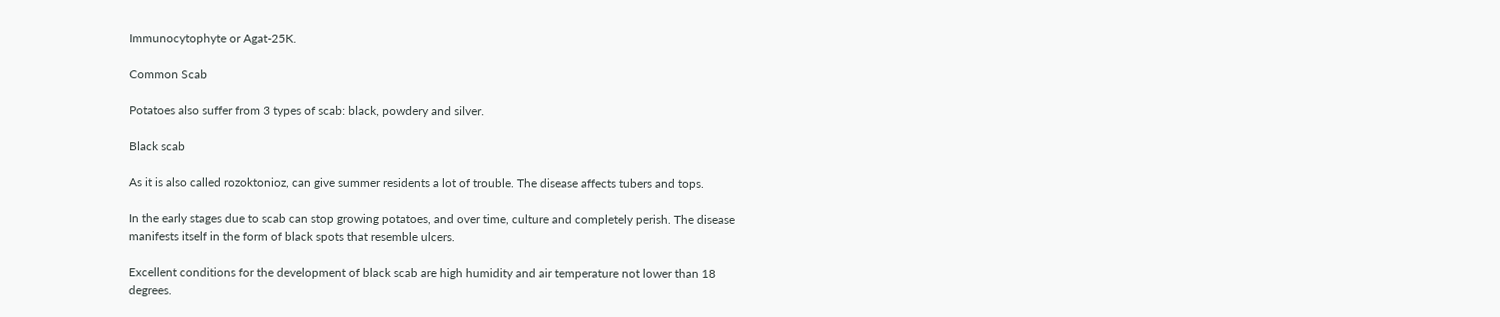Immunocytophyte or Agat-25K.

Common Scab

Potatoes also suffer from 3 types of scab: black, powdery and silver.

Black scab

As it is also called rozoktonioz, can give summer residents a lot of trouble. The disease affects tubers and tops.

In the early stages due to scab can stop growing potatoes, and over time, culture and completely perish. The disease manifests itself in the form of black spots that resemble ulcers.

Excellent conditions for the development of black scab are high humidity and air temperature not lower than 18 degrees.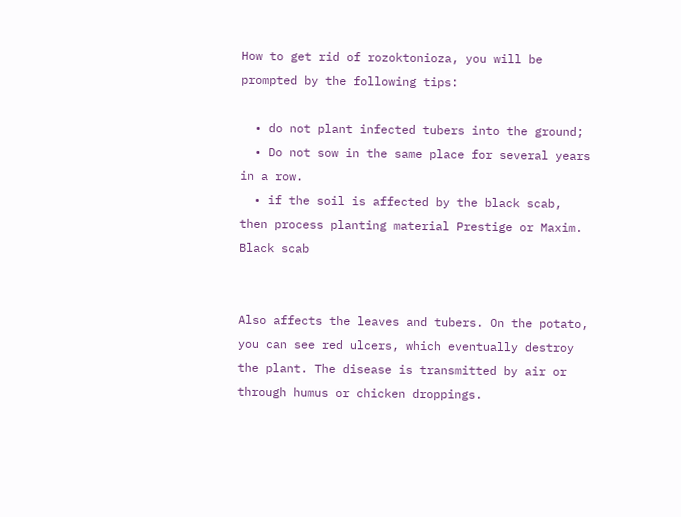How to get rid of rozoktonioza, you will be prompted by the following tips:

  • do not plant infected tubers into the ground;
  • Do not sow in the same place for several years in a row.
  • if the soil is affected by the black scab, then process planting material Prestige or Maxim.
Black scab


Also affects the leaves and tubers. On the potato, you can see red ulcers, which eventually destroy the plant. The disease is transmitted by air or through humus or chicken droppings.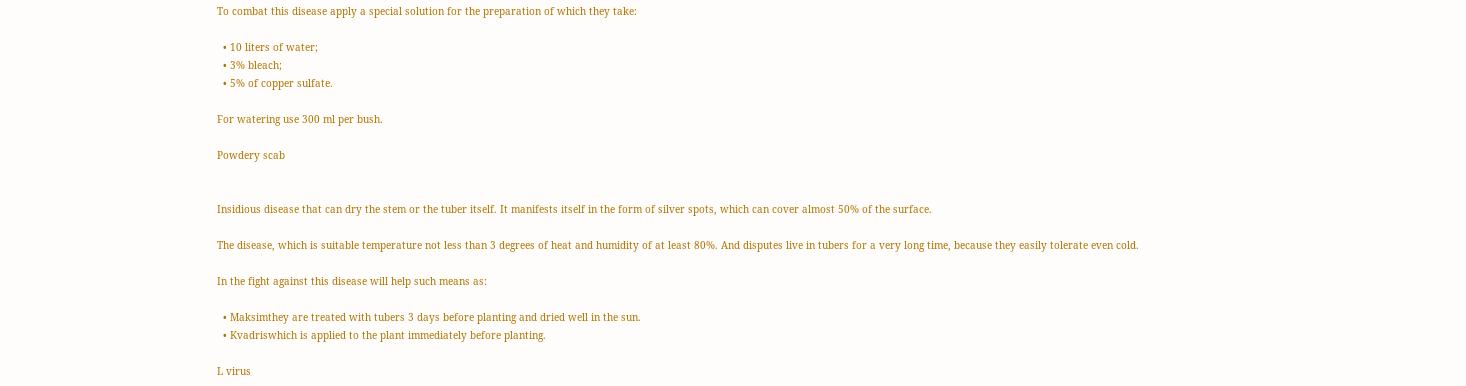To combat this disease apply a special solution for the preparation of which they take:

  • 10 liters of water;
  • 3% bleach;
  • 5% of copper sulfate.

For watering use 300 ml per bush.

Powdery scab


Insidious disease that can dry the stem or the tuber itself. It manifests itself in the form of silver spots, which can cover almost 50% of the surface.

The disease, which is suitable temperature not less than 3 degrees of heat and humidity of at least 80%. And disputes live in tubers for a very long time, because they easily tolerate even cold.

In the fight against this disease will help such means as:

  • Maksimthey are treated with tubers 3 days before planting and dried well in the sun.
  • Kvadriswhich is applied to the plant immediately before planting.

L virus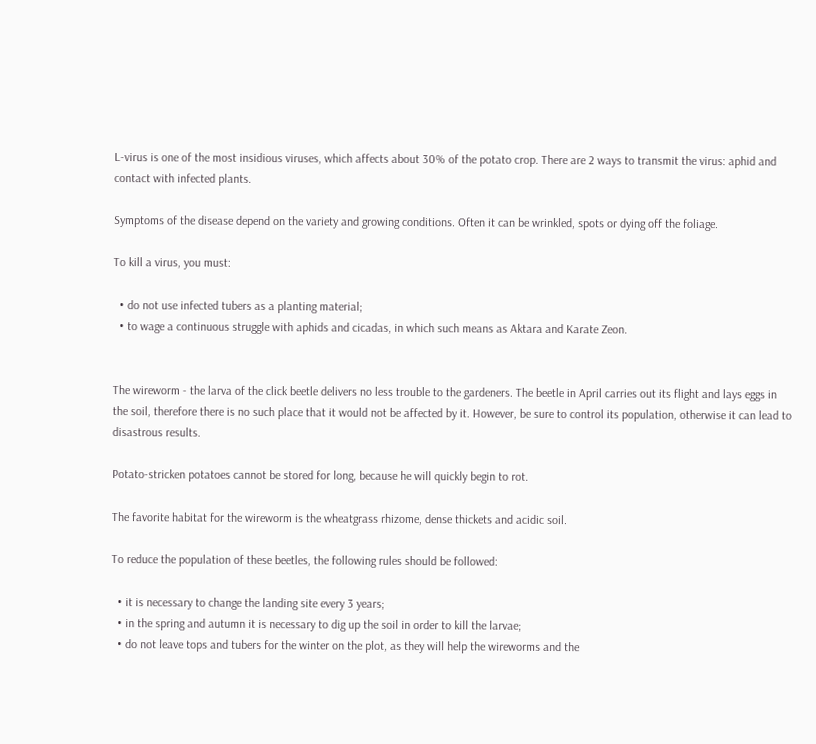L-virus is one of the most insidious viruses, which affects about 30% of the potato crop. There are 2 ways to transmit the virus: aphid and contact with infected plants.

Symptoms of the disease depend on the variety and growing conditions. Often it can be wrinkled, spots or dying off the foliage.

To kill a virus, you must:

  • do not use infected tubers as a planting material;
  • to wage a continuous struggle with aphids and cicadas, in which such means as Aktara and Karate Zeon.


The wireworm - the larva of the click beetle delivers no less trouble to the gardeners. The beetle in April carries out its flight and lays eggs in the soil, therefore there is no such place that it would not be affected by it. However, be sure to control its population, otherwise it can lead to disastrous results.

Potato-stricken potatoes cannot be stored for long, because he will quickly begin to rot.

The favorite habitat for the wireworm is the wheatgrass rhizome, dense thickets and acidic soil.

To reduce the population of these beetles, the following rules should be followed:

  • it is necessary to change the landing site every 3 years;
  • in the spring and autumn it is necessary to dig up the soil in order to kill the larvae;
  • do not leave tops and tubers for the winter on the plot, as they will help the wireworms and the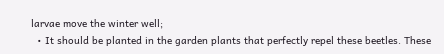larvae move the winter well;
  • It should be planted in the garden plants that perfectly repel these beetles. These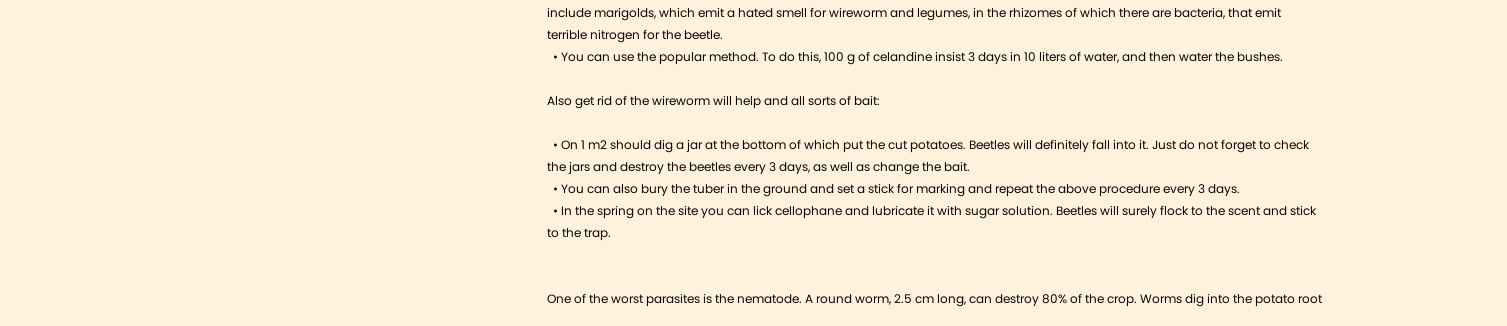include marigolds, which emit a hated smell for wireworm and legumes, in the rhizomes of which there are bacteria, that emit terrible nitrogen for the beetle.
  • You can use the popular method. To do this, 100 g of celandine insist 3 days in 10 liters of water, and then water the bushes.

Also get rid of the wireworm will help and all sorts of bait:

  • On 1 m2 should dig a jar at the bottom of which put the cut potatoes. Beetles will definitely fall into it. Just do not forget to check the jars and destroy the beetles every 3 days, as well as change the bait.
  • You can also bury the tuber in the ground and set a stick for marking and repeat the above procedure every 3 days.
  • In the spring on the site you can lick cellophane and lubricate it with sugar solution. Beetles will surely flock to the scent and stick to the trap.


One of the worst parasites is the nematode. A round worm, 2.5 cm long, can destroy 80% of the crop. Worms dig into the potato root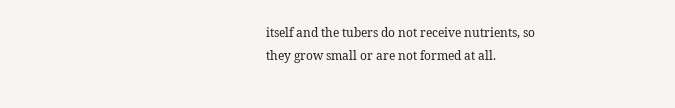itself and the tubers do not receive nutrients, so they grow small or are not formed at all.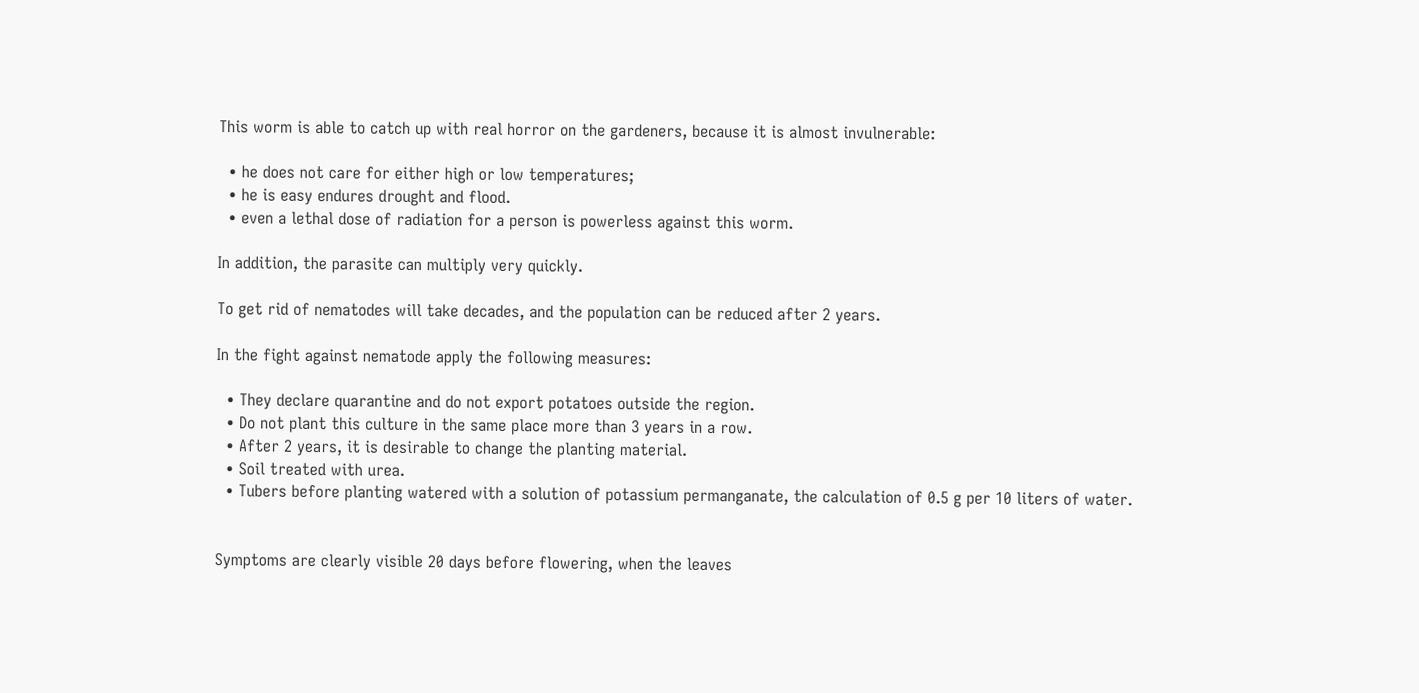This worm is able to catch up with real horror on the gardeners, because it is almost invulnerable:

  • he does not care for either high or low temperatures;
  • he is easy endures drought and flood.
  • even a lethal dose of radiation for a person is powerless against this worm.

In addition, the parasite can multiply very quickly.

To get rid of nematodes will take decades, and the population can be reduced after 2 years.

In the fight against nematode apply the following measures:

  • They declare quarantine and do not export potatoes outside the region.
  • Do not plant this culture in the same place more than 3 years in a row.
  • After 2 years, it is desirable to change the planting material.
  • Soil treated with urea.
  • Tubers before planting watered with a solution of potassium permanganate, the calculation of 0.5 g per 10 liters of water.


Symptoms are clearly visible 20 days before flowering, when the leaves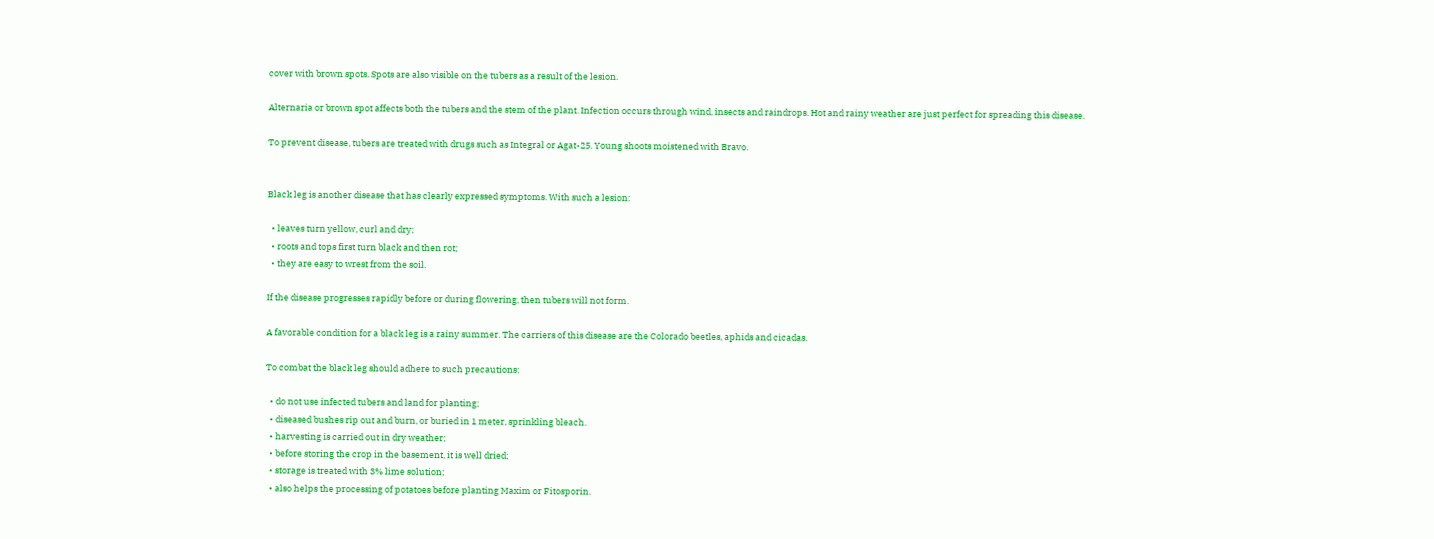cover with brown spots. Spots are also visible on the tubers as a result of the lesion.

Alternaria or brown spot affects both the tubers and the stem of the plant. Infection occurs through wind, insects and raindrops. Hot and rainy weather are just perfect for spreading this disease.

To prevent disease, tubers are treated with drugs such as Integral or Agat-25. Young shoots moistened with Bravo.


Black leg is another disease that has clearly expressed symptoms. With such a lesion:

  • leaves turn yellow, curl and dry;
  • roots and tops first turn black and then rot;
  • they are easy to wrest from the soil.

If the disease progresses rapidly before or during flowering, then tubers will not form.

A favorable condition for a black leg is a rainy summer. The carriers of this disease are the Colorado beetles, aphids and cicadas.

To combat the black leg should adhere to such precautions:

  • do not use infected tubers and land for planting;
  • diseased bushes rip out and burn, or buried in 1 meter, sprinkling bleach.
  • harvesting is carried out in dry weather;
  • before storing the crop in the basement, it is well dried;
  • storage is treated with 3% lime solution;
  • also helps the processing of potatoes before planting Maxim or Fitosporin.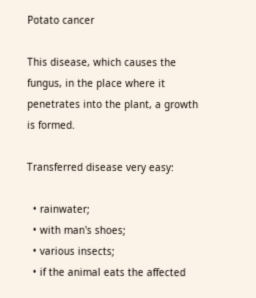Potato cancer

This disease, which causes the fungus, in the place where it penetrates into the plant, a growth is formed.

Transferred disease very easy:

  • rainwater;
  • with man's shoes;
  • various insects;
  • if the animal eats the affected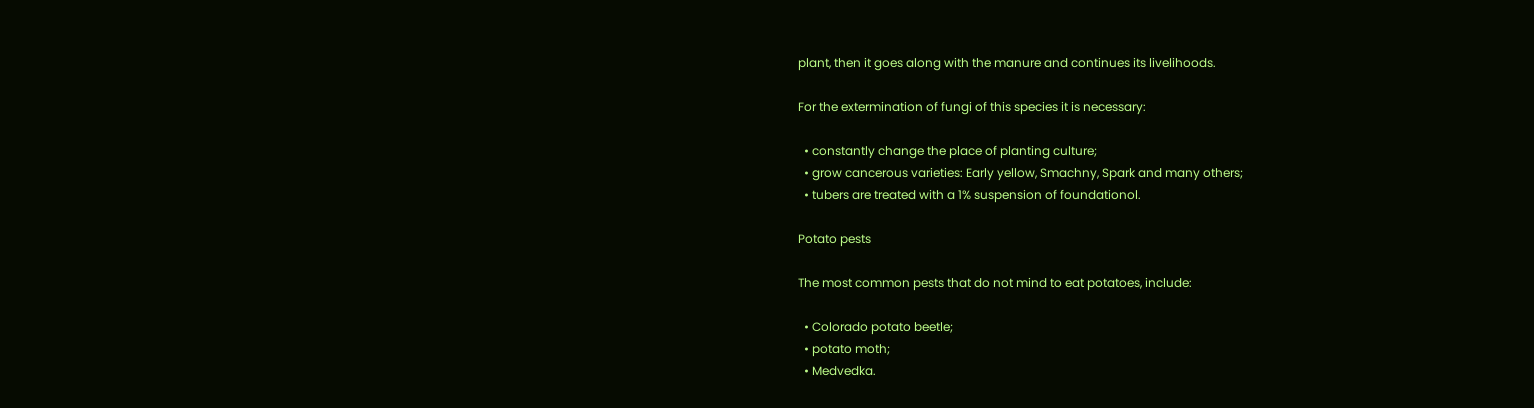plant, then it goes along with the manure and continues its livelihoods.

For the extermination of fungi of this species it is necessary:

  • constantly change the place of planting culture;
  • grow cancerous varieties: Early yellow, Smachny, Spark and many others;
  • tubers are treated with a 1% suspension of foundationol.

Potato pests

The most common pests that do not mind to eat potatoes, include:

  • Colorado potato beetle;
  • potato moth;
  • Medvedka.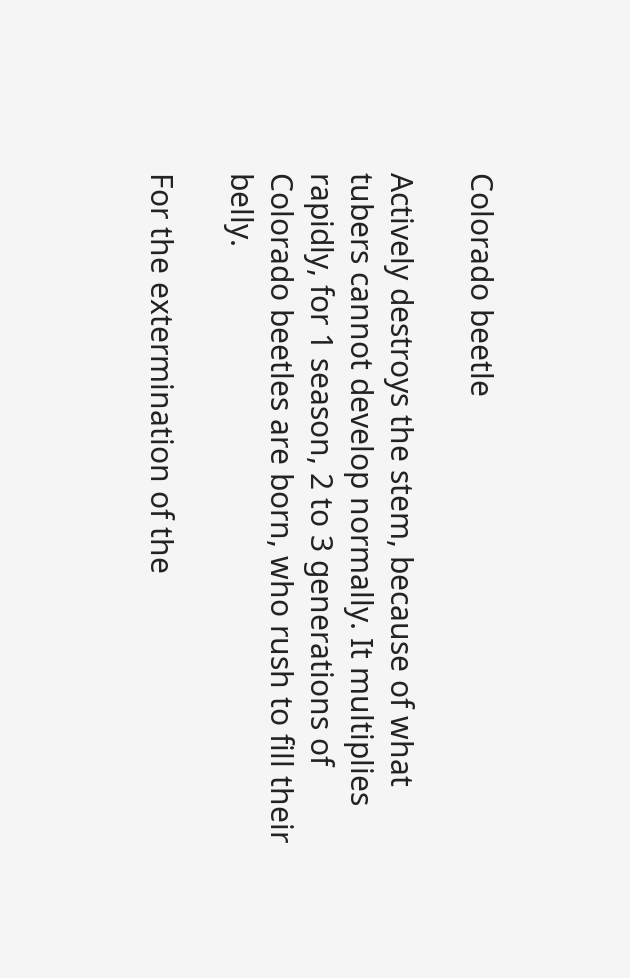Colorado beetle

Actively destroys the stem, because of what tubers cannot develop normally. It multiplies rapidly, for 1 season, 2 to 3 generations of Colorado beetles are born, who rush to fill their belly.

For the extermination of the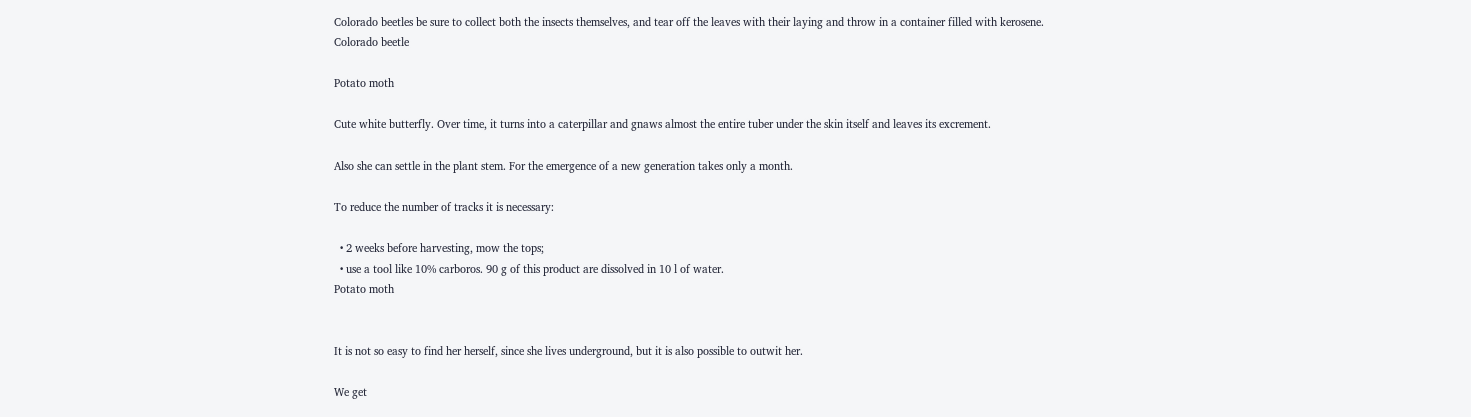Colorado beetles be sure to collect both the insects themselves, and tear off the leaves with their laying and throw in a container filled with kerosene.
Colorado beetle

Potato moth

Cute white butterfly. Over time, it turns into a caterpillar and gnaws almost the entire tuber under the skin itself and leaves its excrement.

Also she can settle in the plant stem. For the emergence of a new generation takes only a month.

To reduce the number of tracks it is necessary:

  • 2 weeks before harvesting, mow the tops;
  • use a tool like 10% carboros. 90 g of this product are dissolved in 10 l of water.
Potato moth


It is not so easy to find her herself, since she lives underground, but it is also possible to outwit her.

We get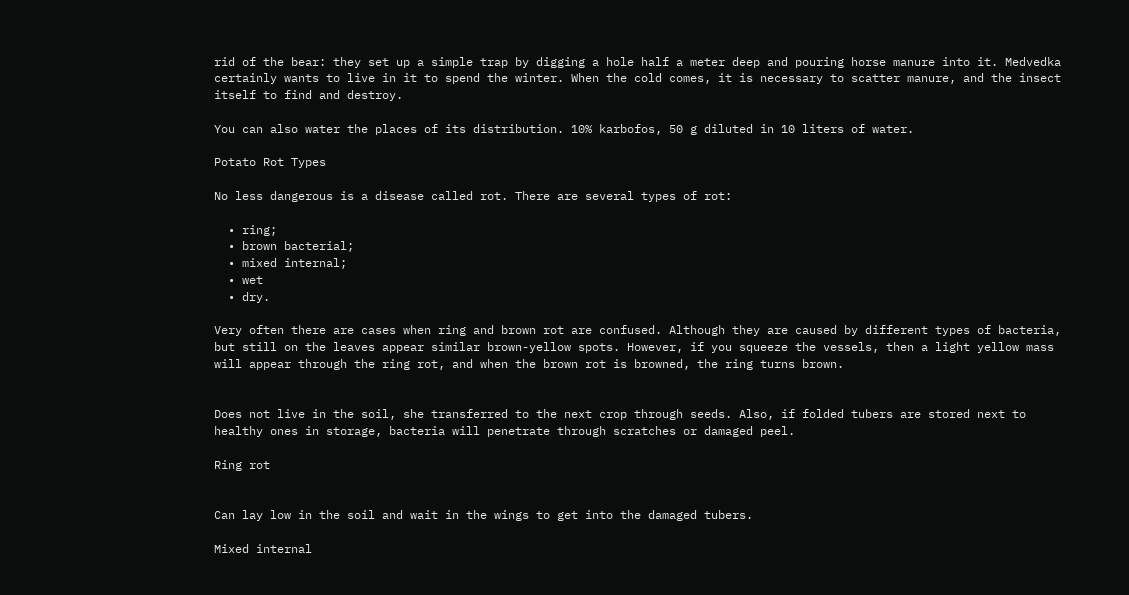rid of the bear: they set up a simple trap by digging a hole half a meter deep and pouring horse manure into it. Medvedka certainly wants to live in it to spend the winter. When the cold comes, it is necessary to scatter manure, and the insect itself to find and destroy.

You can also water the places of its distribution. 10% karbofos, 50 g diluted in 10 liters of water.

Potato Rot Types

No less dangerous is a disease called rot. There are several types of rot:

  • ring;
  • brown bacterial;
  • mixed internal;
  • wet
  • dry.

Very often there are cases when ring and brown rot are confused. Although they are caused by different types of bacteria, but still on the leaves appear similar brown-yellow spots. However, if you squeeze the vessels, then a light yellow mass will appear through the ring rot, and when the brown rot is browned, the ring turns brown.


Does not live in the soil, she transferred to the next crop through seeds. Also, if folded tubers are stored next to healthy ones in storage, bacteria will penetrate through scratches or damaged peel.

Ring rot


Can lay low in the soil and wait in the wings to get into the damaged tubers.

Mixed internal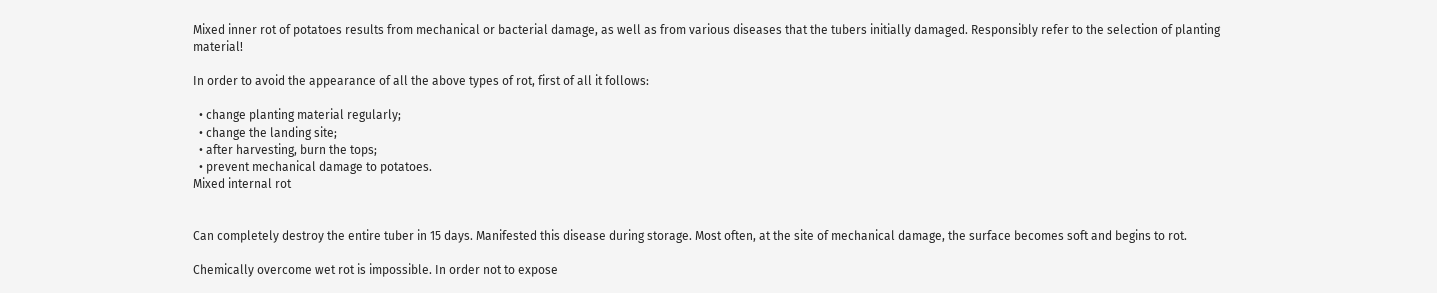Mixed inner rot of potatoes results from mechanical or bacterial damage, as well as from various diseases that the tubers initially damaged. Responsibly refer to the selection of planting material!

In order to avoid the appearance of all the above types of rot, first of all it follows:

  • change planting material regularly;
  • change the landing site;
  • after harvesting, burn the tops;
  • prevent mechanical damage to potatoes.
Mixed internal rot


Can completely destroy the entire tuber in 15 days. Manifested this disease during storage. Most often, at the site of mechanical damage, the surface becomes soft and begins to rot.

Chemically overcome wet rot is impossible. In order not to expose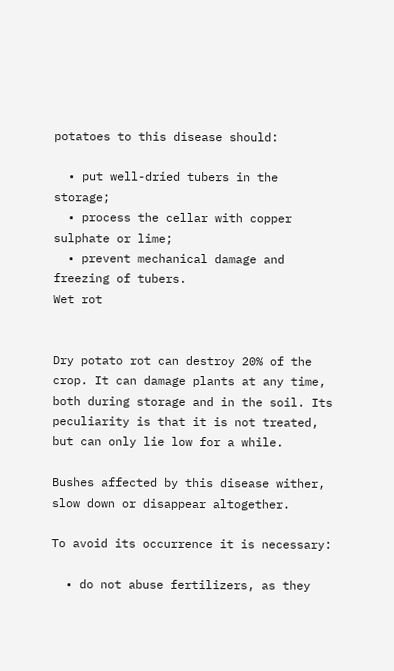potatoes to this disease should:

  • put well-dried tubers in the storage;
  • process the cellar with copper sulphate or lime;
  • prevent mechanical damage and freezing of tubers.
Wet rot


Dry potato rot can destroy 20% of the crop. It can damage plants at any time, both during storage and in the soil. Its peculiarity is that it is not treated, but can only lie low for a while.

Bushes affected by this disease wither, slow down or disappear altogether.

To avoid its occurrence it is necessary:

  • do not abuse fertilizers, as they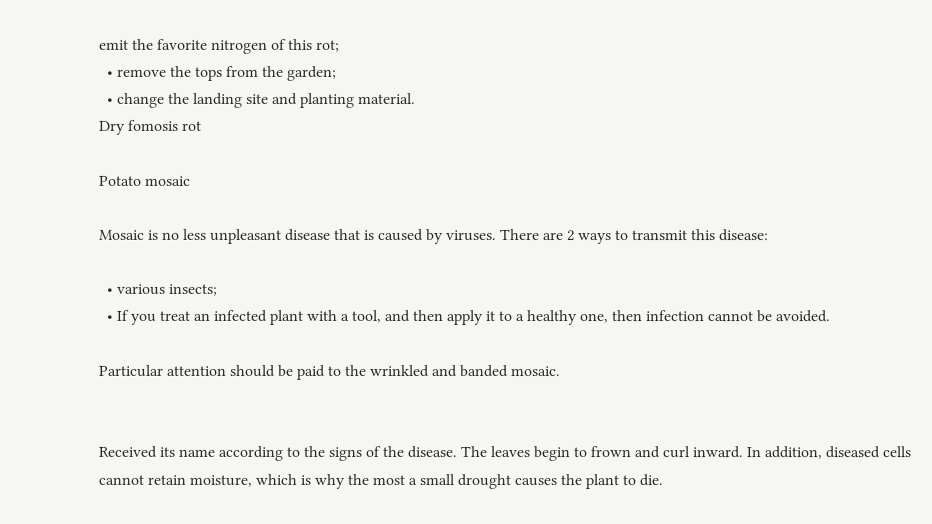emit the favorite nitrogen of this rot;
  • remove the tops from the garden;
  • change the landing site and planting material.
Dry fomosis rot

Potato mosaic

Mosaic is no less unpleasant disease that is caused by viruses. There are 2 ways to transmit this disease:

  • various insects;
  • If you treat an infected plant with a tool, and then apply it to a healthy one, then infection cannot be avoided.

Particular attention should be paid to the wrinkled and banded mosaic.


Received its name according to the signs of the disease. The leaves begin to frown and curl inward. In addition, diseased cells cannot retain moisture, which is why the most a small drought causes the plant to die.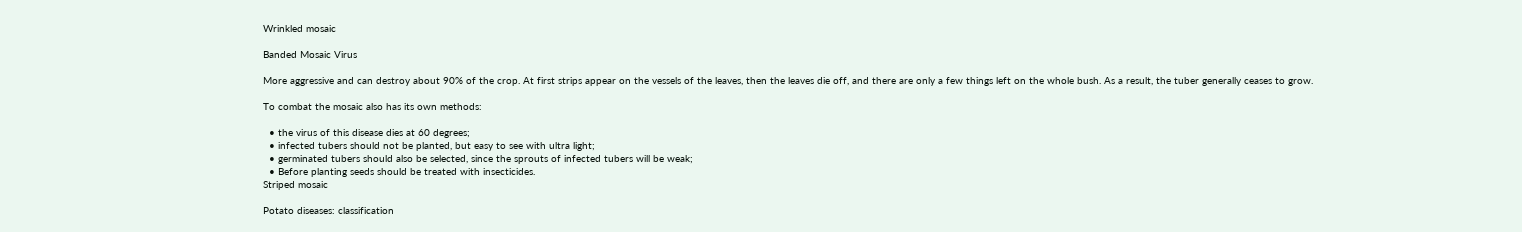Wrinkled mosaic

Banded Mosaic Virus

More aggressive and can destroy about 90% of the crop. At first strips appear on the vessels of the leaves, then the leaves die off, and there are only a few things left on the whole bush. As a result, the tuber generally ceases to grow.

To combat the mosaic also has its own methods:

  • the virus of this disease dies at 60 degrees;
  • infected tubers should not be planted, but easy to see with ultra light;
  • germinated tubers should also be selected, since the sprouts of infected tubers will be weak;
  • Before planting seeds should be treated with insecticides.
Striped mosaic

Potato diseases: classification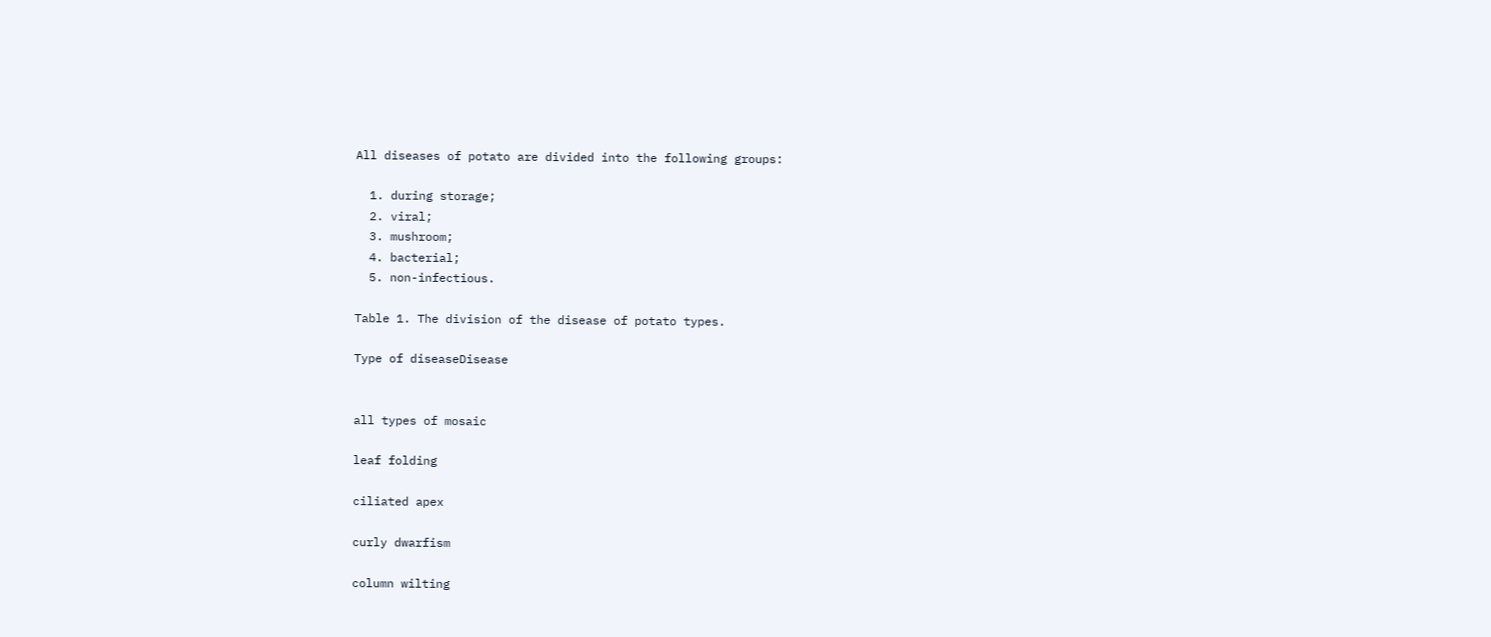All diseases of potato are divided into the following groups:

  1. during storage;
  2. viral;
  3. mushroom;
  4. bacterial;
  5. non-infectious.

Table 1. The division of the disease of potato types.

Type of diseaseDisease


all types of mosaic

leaf folding

ciliated apex

curly dwarfism

column wilting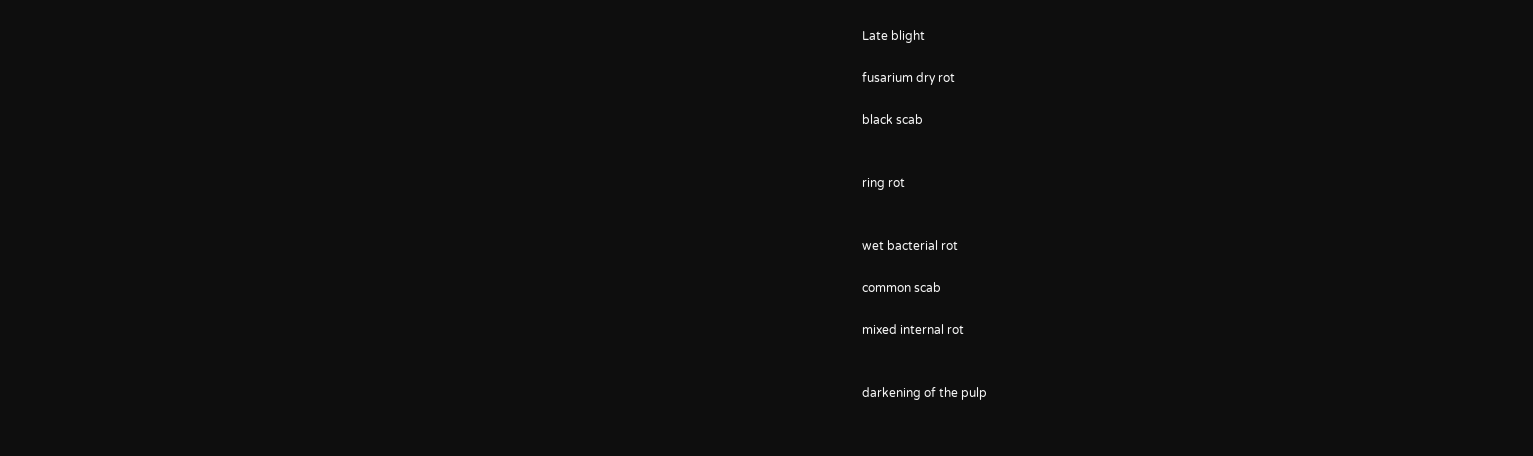Late blight

fusarium dry rot

black scab


ring rot


wet bacterial rot

common scab

mixed internal rot


darkening of the pulp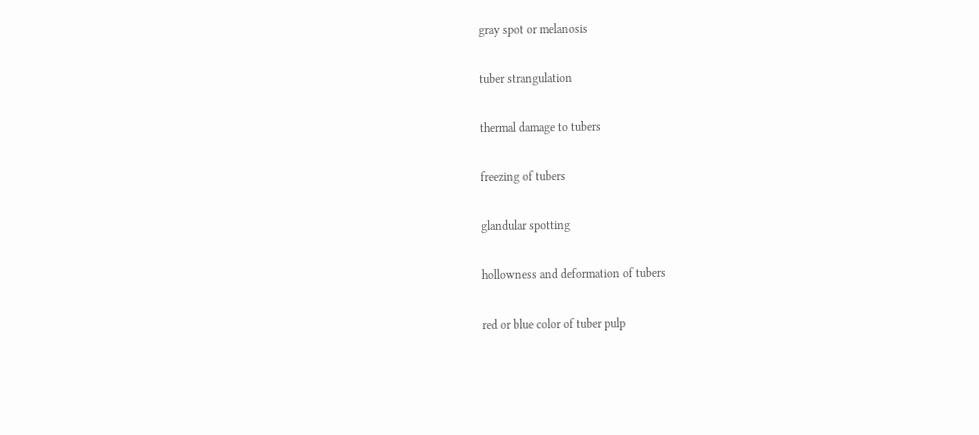gray spot or melanosis

tuber strangulation

thermal damage to tubers

freezing of tubers

glandular spotting

hollowness and deformation of tubers

red or blue color of tuber pulp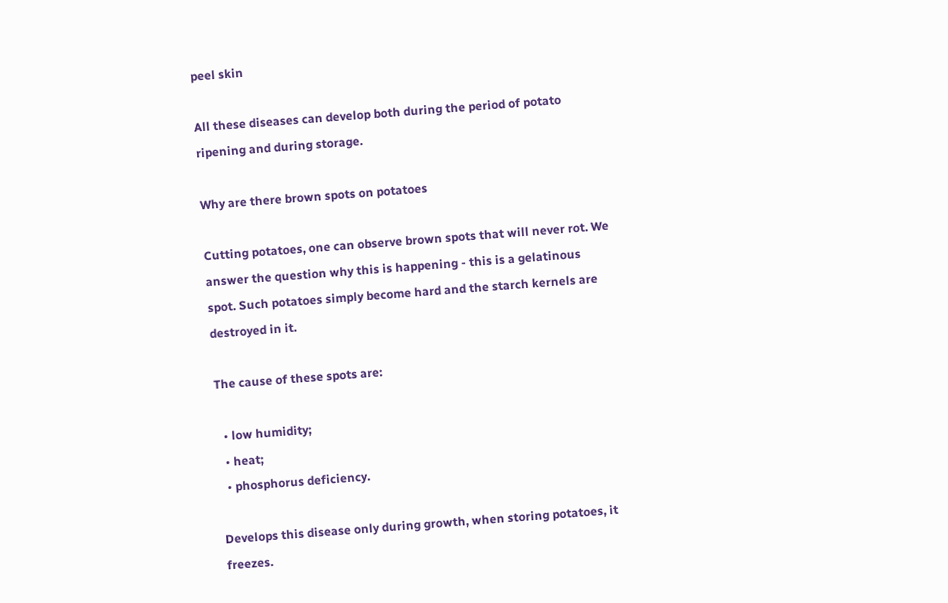peel skin

All these diseases can develop both during the period of potato ripening and during storage.

Why are there brown spots on potatoes

Cutting potatoes, one can observe brown spots that will never rot. We answer the question why this is happening - this is a gelatinous spot. Such potatoes simply become hard and the starch kernels are destroyed in it.

The cause of these spots are:

  • low humidity;
  • heat;
  • phosphorus deficiency.

Develops this disease only during growth, when storing potatoes, it freezes.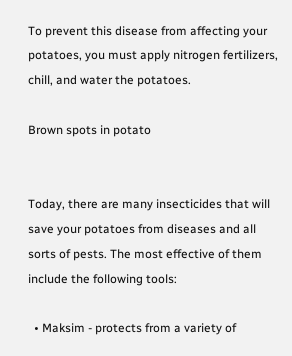To prevent this disease from affecting your potatoes, you must apply nitrogen fertilizers, chill, and water the potatoes.

Brown spots in potato


Today, there are many insecticides that will save your potatoes from diseases and all sorts of pests. The most effective of them include the following tools:

  • Maksim - protects from a variety of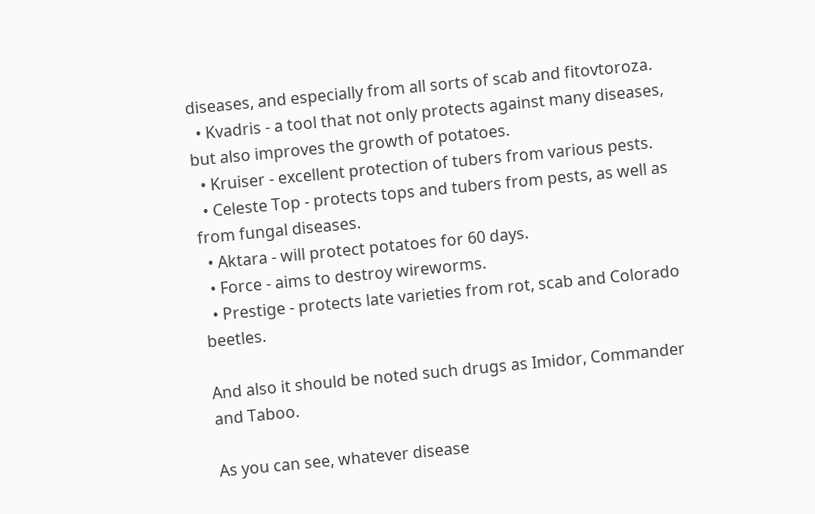diseases, and especially from all sorts of scab and fitovtoroza.
  • Kvadris - a tool that not only protects against many diseases, but also improves the growth of potatoes.
  • Kruiser - excellent protection of tubers from various pests.
  • Celeste Top - protects tops and tubers from pests, as well as from fungal diseases.
  • Aktara - will protect potatoes for 60 days.
  • Force - aims to destroy wireworms.
  • Prestige - protects late varieties from rot, scab and Colorado beetles.

And also it should be noted such drugs as Imidor, Commander and Taboo.

As you can see, whatever disease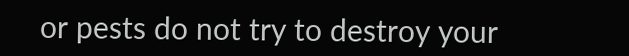or pests do not try to destroy your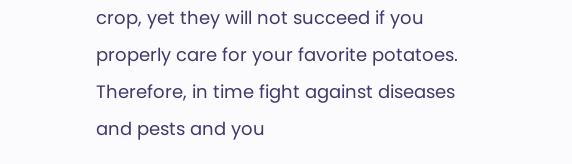crop, yet they will not succeed if you properly care for your favorite potatoes. Therefore, in time fight against diseases and pests and you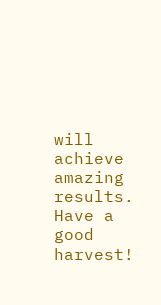will achieve amazing results. Have a good harvest!